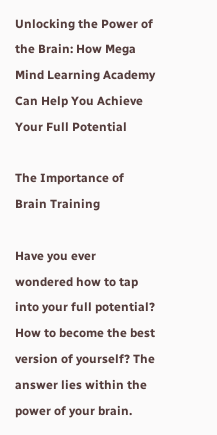Unlocking the Power of the Brain: How Mega Mind Learning Academy Can Help You Achieve Your Full Potential

The Importance of Brain Training

Have you ever wondered how to tap into your full potential? How to become the best version of yourself? The answer lies within the power of your brain.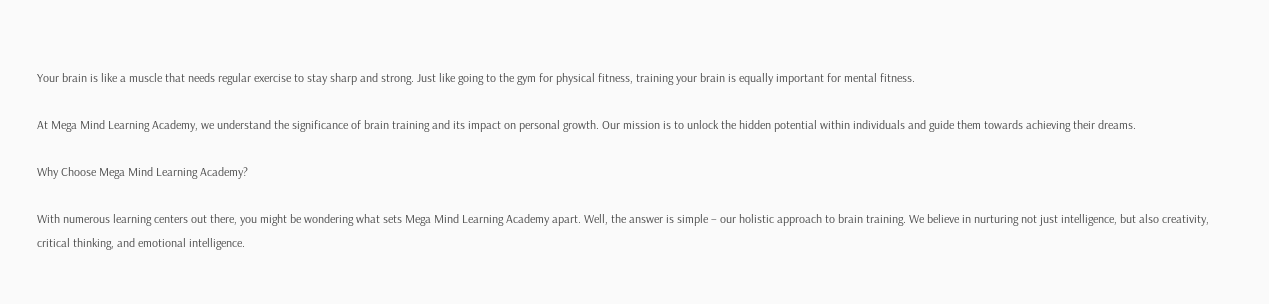Your brain is like a muscle that needs regular exercise to stay sharp and strong. Just like going to the gym for physical fitness, training your brain is equally important for mental fitness.

At Mega Mind Learning Academy, we understand the significance of brain training and its impact on personal growth. Our mission is to unlock the hidden potential within individuals and guide them towards achieving their dreams.

Why Choose Mega Mind Learning Academy?

With numerous learning centers out there, you might be wondering what sets Mega Mind Learning Academy apart. Well, the answer is simple – our holistic approach to brain training. We believe in nurturing not just intelligence, but also creativity, critical thinking, and emotional intelligence.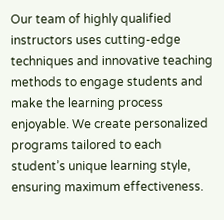Our team of highly qualified instructors uses cutting-edge techniques and innovative teaching methods to engage students and make the learning process enjoyable. We create personalized programs tailored to each student’s unique learning style, ensuring maximum effectiveness.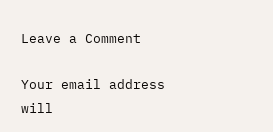Leave a Comment

Your email address will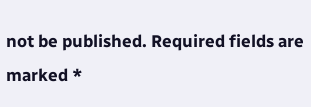not be published. Required fields are marked *